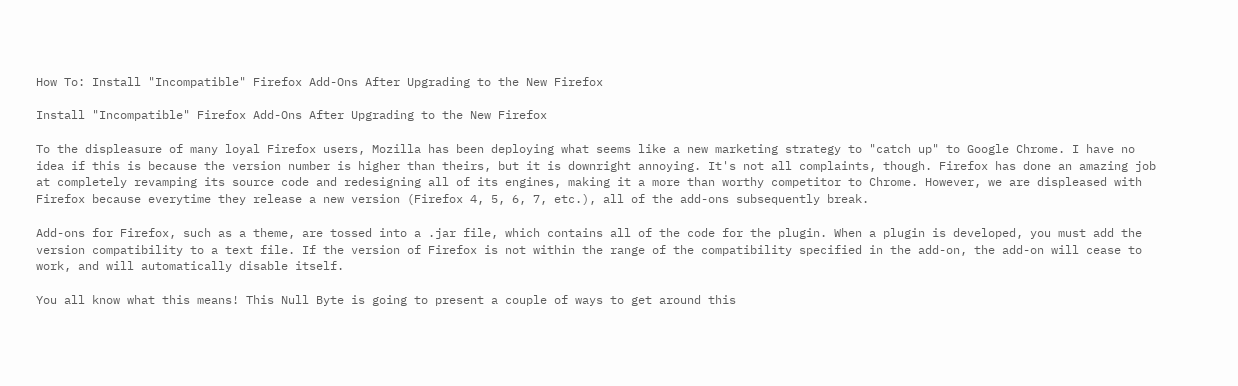How To: Install "Incompatible" Firefox Add-Ons After Upgrading to the New Firefox

Install "Incompatible" Firefox Add-Ons After Upgrading to the New Firefox

To the displeasure of many loyal Firefox users, Mozilla has been deploying what seems like a new marketing strategy to "catch up" to Google Chrome. I have no idea if this is because the version number is higher than theirs, but it is downright annoying. It's not all complaints, though. Firefox has done an amazing job at completely revamping its source code and redesigning all of its engines, making it a more than worthy competitor to Chrome. However, we are displeased with Firefox because everytime they release a new version (Firefox 4, 5, 6, 7, etc.), all of the add-ons subsequently break.

Add-ons for Firefox, such as a theme, are tossed into a .jar file, which contains all of the code for the plugin. When a plugin is developed, you must add the version compatibility to a text file. If the version of Firefox is not within the range of the compatibility specified in the add-on, the add-on will cease to work, and will automatically disable itself.

You all know what this means! This Null Byte is going to present a couple of ways to get around this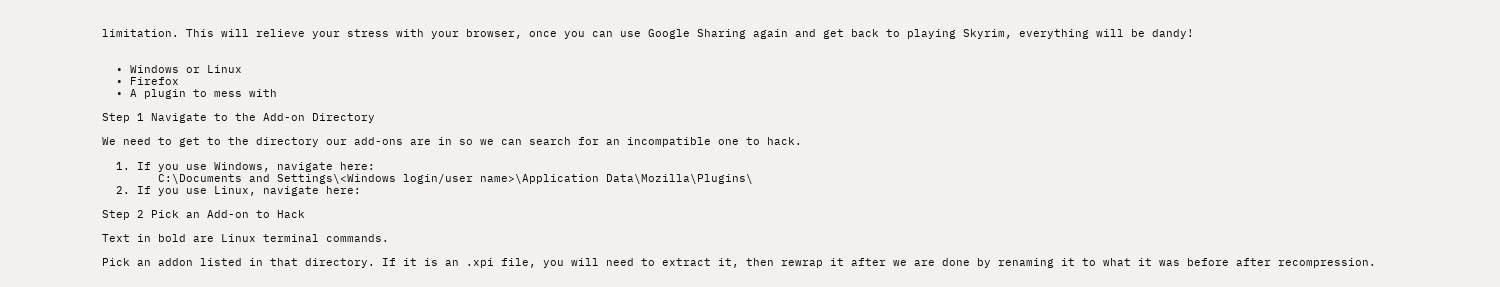limitation. This will relieve your stress with your browser, once you can use Google Sharing again and get back to playing Skyrim, everything will be dandy!


  • Windows or Linux
  • Firefox
  • A plugin to mess with

Step 1 Navigate to the Add-on Directory

We need to get to the directory our add-ons are in so we can search for an incompatible one to hack.

  1. If you use Windows, navigate here:
        C:\Documents and Settings\<Windows login/user name>\Application Data\Mozilla\Plugins\
  2. If you use Linux, navigate here:

Step 2 Pick an Add-on to Hack

Text in bold are Linux terminal commands.

Pick an addon listed in that directory. If it is an .xpi file, you will need to extract it, then rewrap it after we are done by renaming it to what it was before after recompression.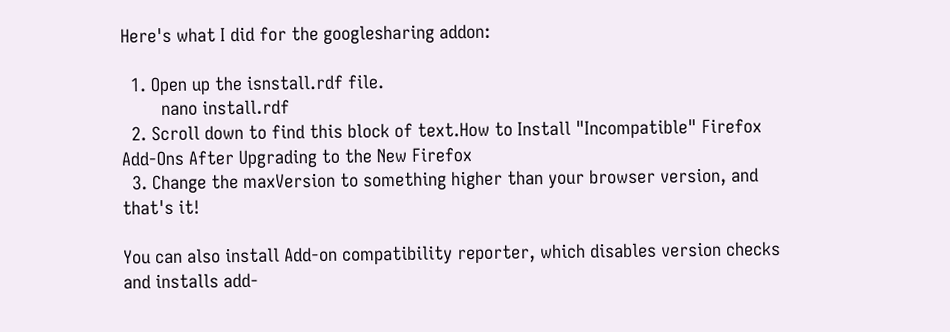Here's what I did for the googlesharing addon:

  1. Open up the isnstall.rdf file.
        nano install.rdf
  2. Scroll down to find this block of text.How to Install "Incompatible" Firefox Add-Ons After Upgrading to the New Firefox
  3. Change the maxVersion to something higher than your browser version, and that's it!

You can also install Add-on compatibility reporter, which disables version checks and installs add-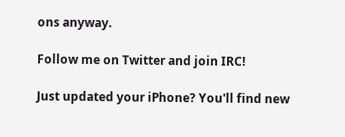ons anyway.

Follow me on Twitter and join IRC!

Just updated your iPhone? You'll find new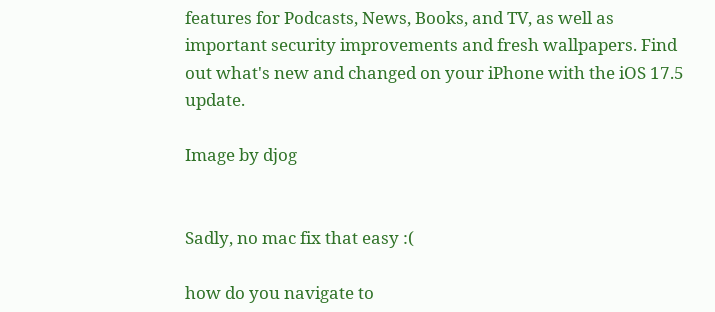features for Podcasts, News, Books, and TV, as well as important security improvements and fresh wallpapers. Find out what's new and changed on your iPhone with the iOS 17.5 update.

Image by djog


Sadly, no mac fix that easy :(

how do you navigate to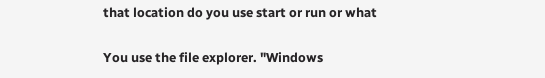that location do you use start or run or what

You use the file explorer. "Windows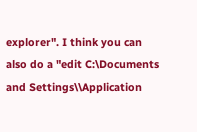explorer". I think you can also do a "edit C:\Documents and Settings\\Application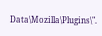Data\Mozilla\Plugins\".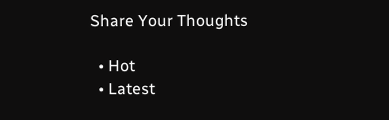Share Your Thoughts

  • Hot
  • Latest